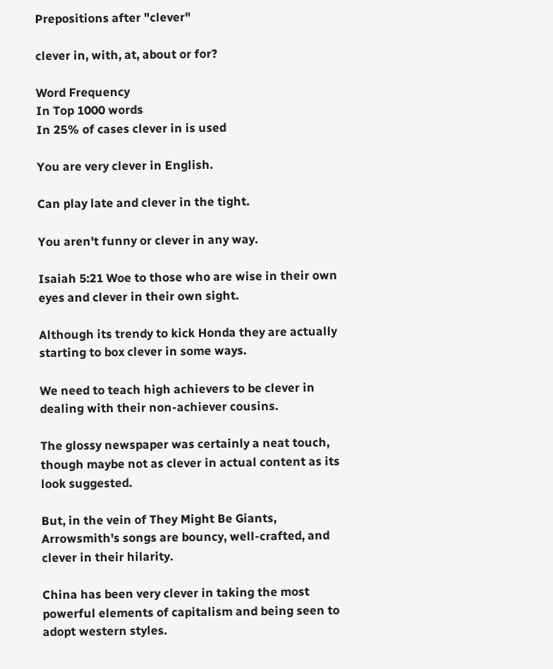Prepositions after "clever"

clever in, with, at, about or for?

Word Frequency
In Top 1000 words
In 25% of cases clever in is used

You are very clever in English.

Can play late and clever in the tight.

You aren't funny or clever in any way.

Isaiah 5:21 Woe to those who are wise in their own eyes and clever in their own sight.

Although its trendy to kick Honda they are actually starting to box clever in some ways.

We need to teach high achievers to be clever in dealing with their non-achiever cousins.

The glossy newspaper was certainly a neat touch, though maybe not as clever in actual content as its look suggested.

But, in the vein of They Might Be Giants, Arrowsmith's songs are bouncy, well-crafted, and clever in their hilarity.

China has been very clever in taking the most powerful elements of capitalism and being seen to adopt western styles.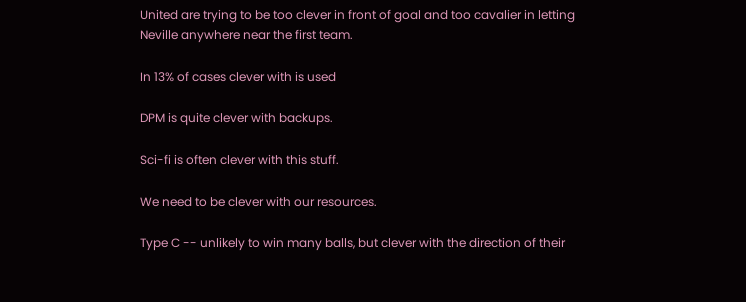United are trying to be too clever in front of goal and too cavalier in letting Neville anywhere near the first team.

In 13% of cases clever with is used

DPM is quite clever with backups.

Sci-fi is often clever with this stuff.

We need to be clever with our resources.

Type C -- unlikely to win many balls, but clever with the direction of their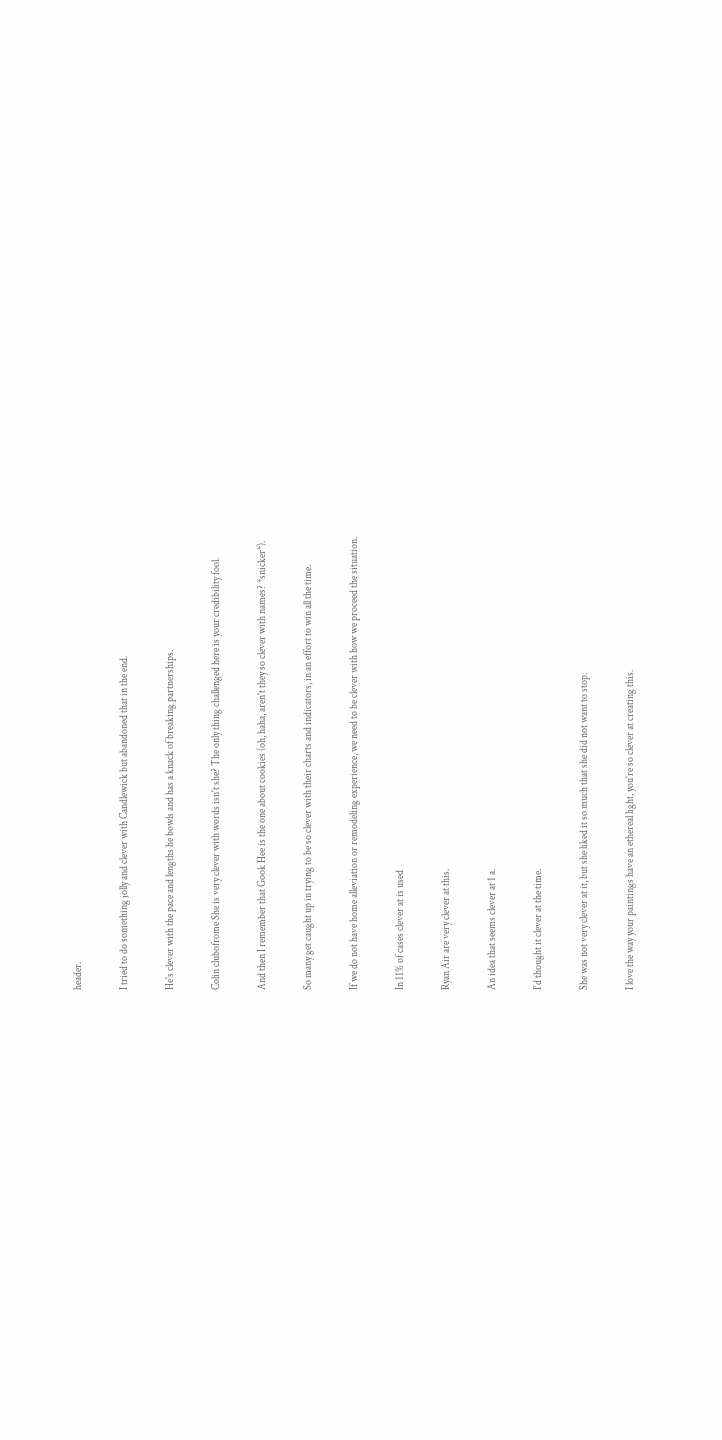header.

I tried to do something jolly and clever with Candlewick but abandoned that in the end.

He's clever with the pace and lengths he bowls and has a knack of breaking partnerships.

Colin clubofrome She is very clever with words isn't she? The only thing challenged here is your credibility fool.

And then I remember that Gook Hee is the one about cookies (oh, haha, aren't they so clever with names? *snicker*).

So many get caught up in trying to be so clever with their charts and indicators, in an effort to win all the time.

If we do not have home alleviation or remodeling experience, we need to be clever with how we proceed the situation.

In 11% of cases clever at is used

Ryan Air are very clever at this.

An idea that seems clever at 1 a.

I'd thought it clever at the time.

She was not very clever at it, but she liked it so much that she did not want to stop.

I love the way your paintings have an ethereal light, you're so clever at creating this.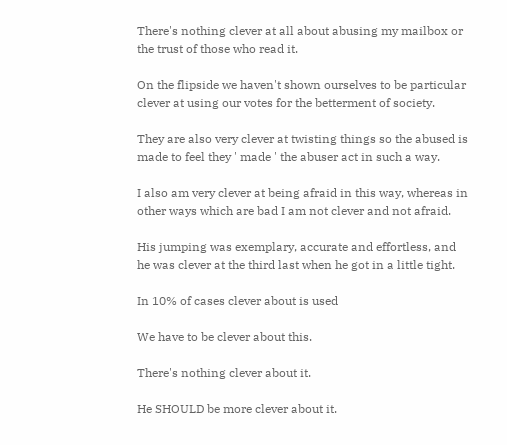There's nothing clever at all about abusing my mailbox or the trust of those who read it.

On the flipside we haven't shown ourselves to be particular clever at using our votes for the betterment of society.

They are also very clever at twisting things so the abused is made to feel they ' made ' the abuser act in such a way.

I also am very clever at being afraid in this way, whereas in other ways which are bad I am not clever and not afraid.

His jumping was exemplary, accurate and effortless, and he was clever at the third last when he got in a little tight.

In 10% of cases clever about is used

We have to be clever about this.

There's nothing clever about it.

He SHOULD be more clever about it.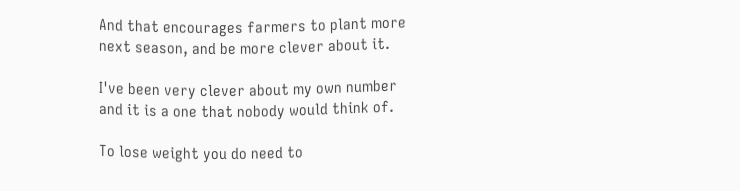And that encourages farmers to plant more next season, and be more clever about it.

I've been very clever about my own number and it is a one that nobody would think of.

To lose weight you do need to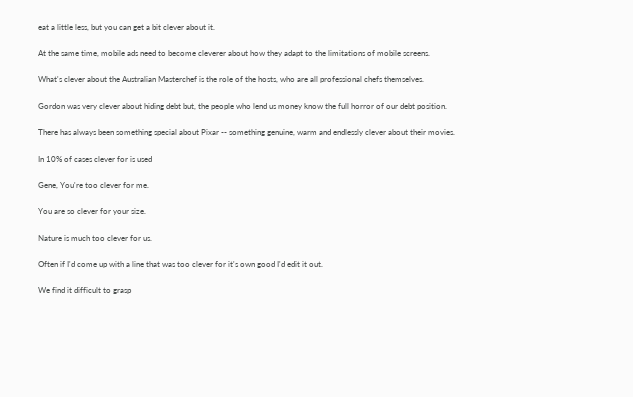eat a little less, but you can get a bit clever about it.

At the same time, mobile ads need to become cleverer about how they adapt to the limitations of mobile screens.

What's clever about the Australian Masterchef is the role of the hosts, who are all professional chefs themselves.

Gordon was very clever about hiding debt but, the people who lend us money know the full horror of our debt position.

There has always been something special about Pixar -- something genuine, warm and endlessly clever about their movies.

In 10% of cases clever for is used

Gene, You're too clever for me.

You are so clever for your size.

Nature is much too clever for us.

Often if I'd come up with a line that was too clever for it's own good I'd edit it out.

We find it difficult to grasp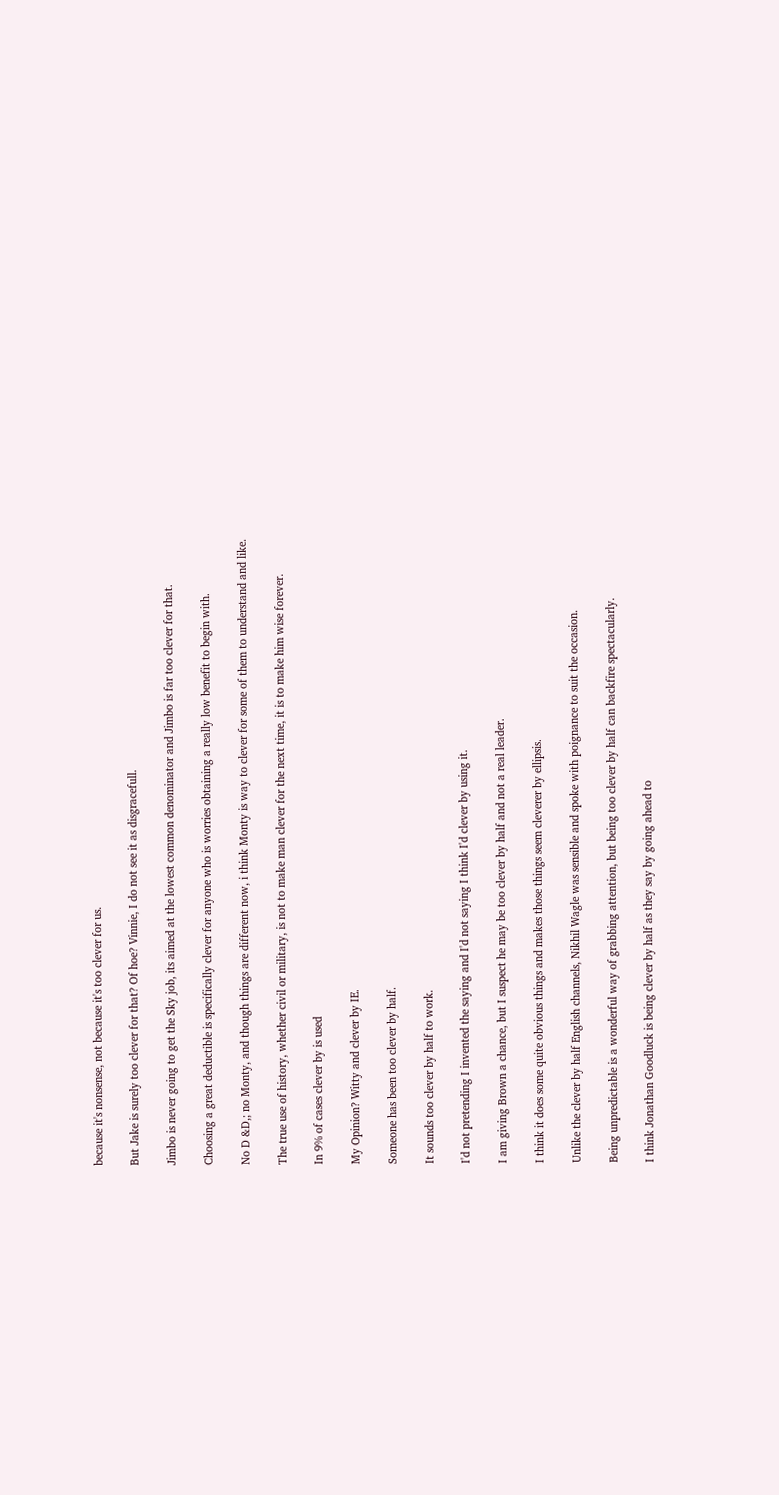because it's nonsense, not because it's too clever for us.

But Jake is surely too clever for that? Of hoe? Vinnie, I do not see it as disgracefull.

Jimbo is never going to get the Sky job, its aimed at the lowest common denominator and Jimbo is far too clever for that.

Choosing a great deductible is specifically clever for anyone who is worries obtaining a really low benefit to begin with.

No D &D,; no Monty, and though things are different now, i think Monty is way to clever for some of them to understand and like.

The true use of history, whether civil or military, is not to make man clever for the next time, it is to make him wise forever.

In 9% of cases clever by is used

My Opinion? Witty and clever by IE.

Someone has been too clever by half.

It sounds too clever by half to work.

I'd not pretending I invented the saying and I'd not saying I think I'd clever by using it.

I am giving Brown a chance, but I suspect he may be too clever by half and not a real leader.

I think it does some quite obvious things and makes those things seem cleverer by ellipsis.

Unlike the clever by half English channels, Nikhil Wagle was sensible and spoke with poignance to suit the occasion.

Being unpredictable is a wonderful way of grabbing attention, but being too clever by half can backfire spectacularly.

I think Jonathan Goodluck is being clever by half as they say by going ahead to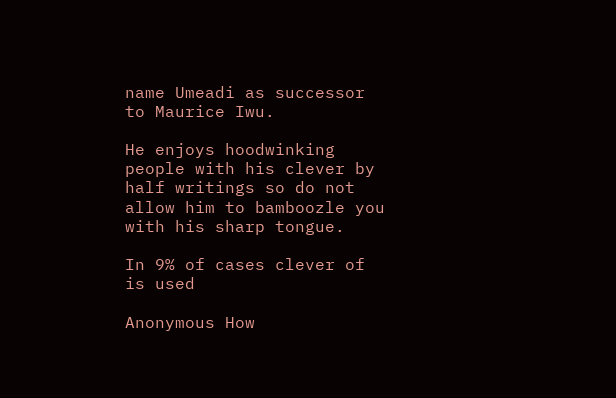name Umeadi as successor to Maurice Iwu.

He enjoys hoodwinking people with his clever by half writings so do not allow him to bamboozle you with his sharp tongue.

In 9% of cases clever of is used

Anonymous How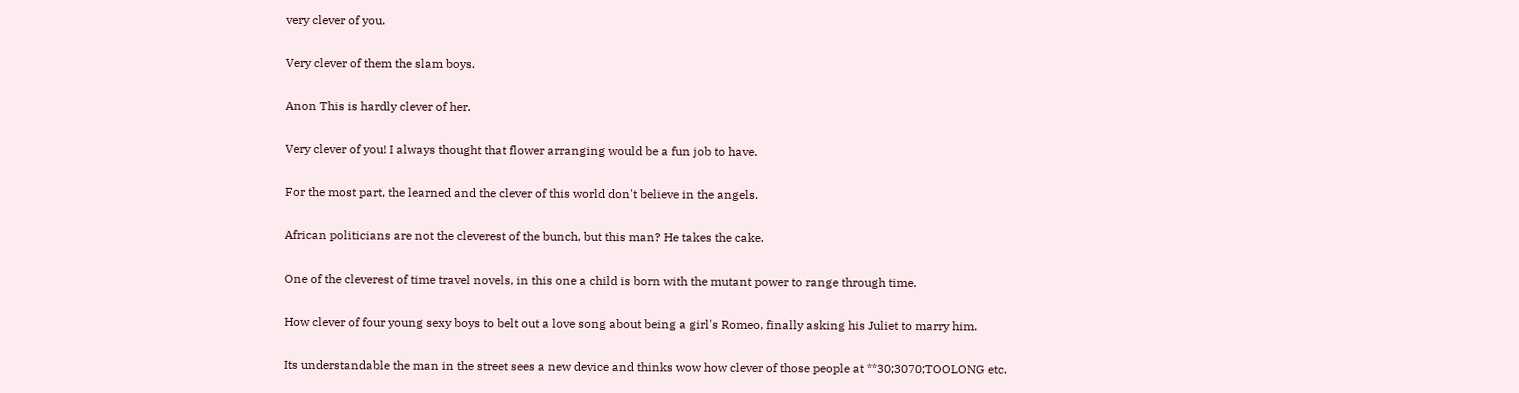very clever of you.

Very clever of them the slam boys.

Anon This is hardly clever of her.

Very clever of you! I always thought that flower arranging would be a fun job to have.

For the most part, the learned and the clever of this world don't believe in the angels.

African politicians are not the cleverest of the bunch, but this man? He takes the cake.

One of the cleverest of time travel novels, in this one a child is born with the mutant power to range through time.

How clever of four young sexy boys to belt out a love song about being a girl's Romeo, finally asking his Juliet to marry him.

Its understandable the man in the street sees a new device and thinks wow how clever of those people at **30;3070;TOOLONG etc.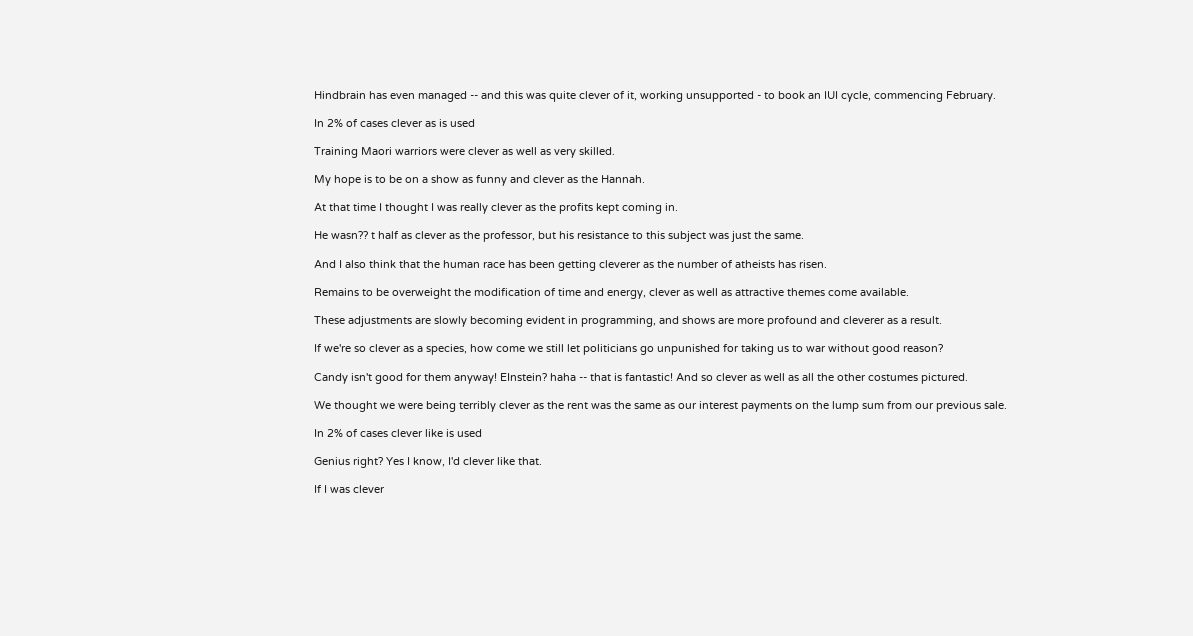Hindbrain has even managed -- and this was quite clever of it, working unsupported - to book an IUI cycle, commencing February.

In 2% of cases clever as is used

Training Maori warriors were clever as well as very skilled.

My hope is to be on a show as funny and clever as the Hannah.

At that time I thought I was really clever as the profits kept coming in.

He wasn?? t half as clever as the professor, but his resistance to this subject was just the same.

And I also think that the human race has been getting cleverer as the number of atheists has risen.

Remains to be overweight the modification of time and energy, clever as well as attractive themes come available.

These adjustments are slowly becoming evident in programming, and shows are more profound and cleverer as a result.

If we're so clever as a species, how come we still let politicians go unpunished for taking us to war without good reason?

Candy isn't good for them anyway! EInstein? haha -- that is fantastic! And so clever as well as all the other costumes pictured.

We thought we were being terribly clever as the rent was the same as our interest payments on the lump sum from our previous sale.

In 2% of cases clever like is used

Genius right? Yes I know, I'd clever like that.

If I was clever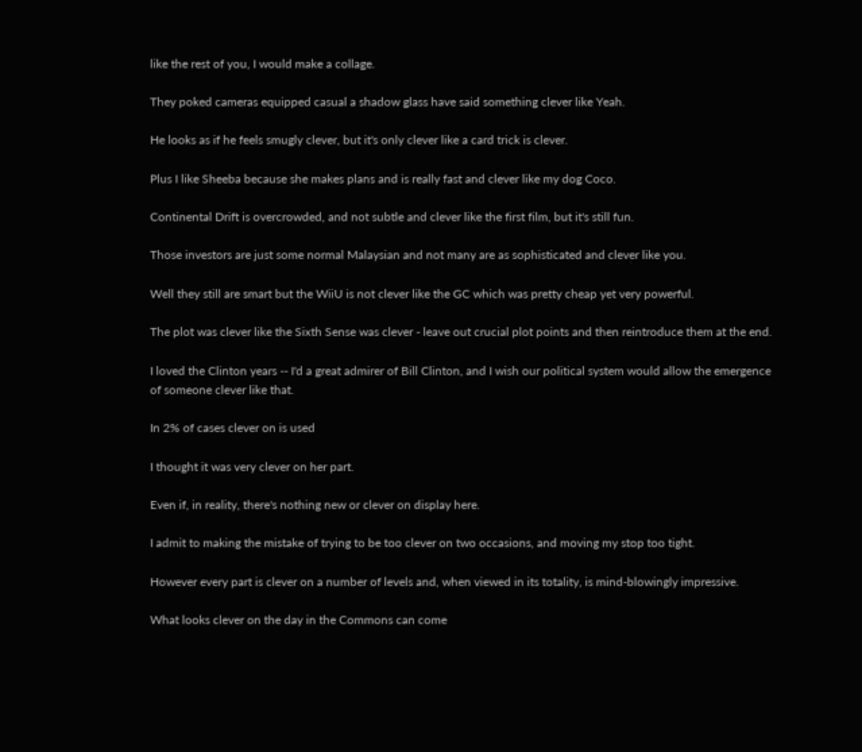like the rest of you, I would make a collage.

They poked cameras equipped casual a shadow glass have said something clever like Yeah.

He looks as if he feels smugly clever, but it's only clever like a card trick is clever.

Plus I like Sheeba because she makes plans and is really fast and clever like my dog Coco.

Continental Drift is overcrowded, and not subtle and clever like the first film, but it's still fun.

Those investors are just some normal Malaysian and not many are as sophisticated and clever like you.

Well they still are smart but the WiiU is not clever like the GC which was pretty cheap yet very powerful.

The plot was clever like the Sixth Sense was clever - leave out crucial plot points and then reintroduce them at the end.

I loved the Clinton years -- I'd a great admirer of Bill Clinton, and I wish our political system would allow the emergence of someone clever like that.

In 2% of cases clever on is used

I thought it was very clever on her part.

Even if, in reality, there's nothing new or clever on display here.

I admit to making the mistake of trying to be too clever on two occasions, and moving my stop too tight.

However every part is clever on a number of levels and, when viewed in its totality, is mind-blowingly impressive.

What looks clever on the day in the Commons can come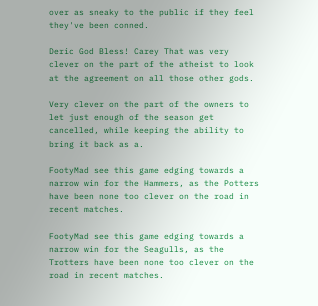over as sneaky to the public if they feel they've been conned.

Deric God Bless! Carey That was very clever on the part of the atheist to look at the agreement on all those other gods.

Very clever on the part of the owners to let just enough of the season get cancelled, while keeping the ability to bring it back as a.

FootyMad see this game edging towards a narrow win for the Hammers, as the Potters have been none too clever on the road in recent matches.

FootyMad see this game edging towards a narrow win for the Seagulls, as the Trotters have been none too clever on the road in recent matches.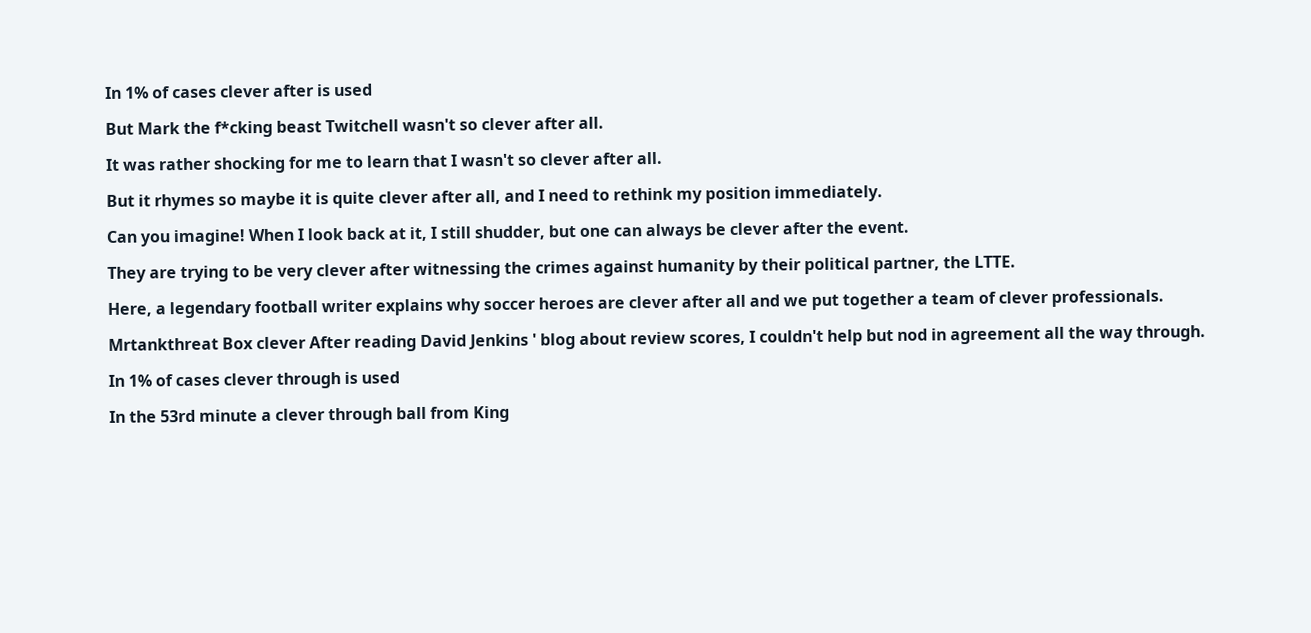In 1% of cases clever after is used

But Mark the f*cking beast Twitchell wasn't so clever after all.

It was rather shocking for me to learn that I wasn't so clever after all.

But it rhymes so maybe it is quite clever after all, and I need to rethink my position immediately.

Can you imagine! When I look back at it, I still shudder, but one can always be clever after the event.

They are trying to be very clever after witnessing the crimes against humanity by their political partner, the LTTE.

Here, a legendary football writer explains why soccer heroes are clever after all and we put together a team of clever professionals.

Mrtankthreat Box clever After reading David Jenkins ' blog about review scores, I couldn't help but nod in agreement all the way through.

In 1% of cases clever through is used

In the 53rd minute a clever through ball from King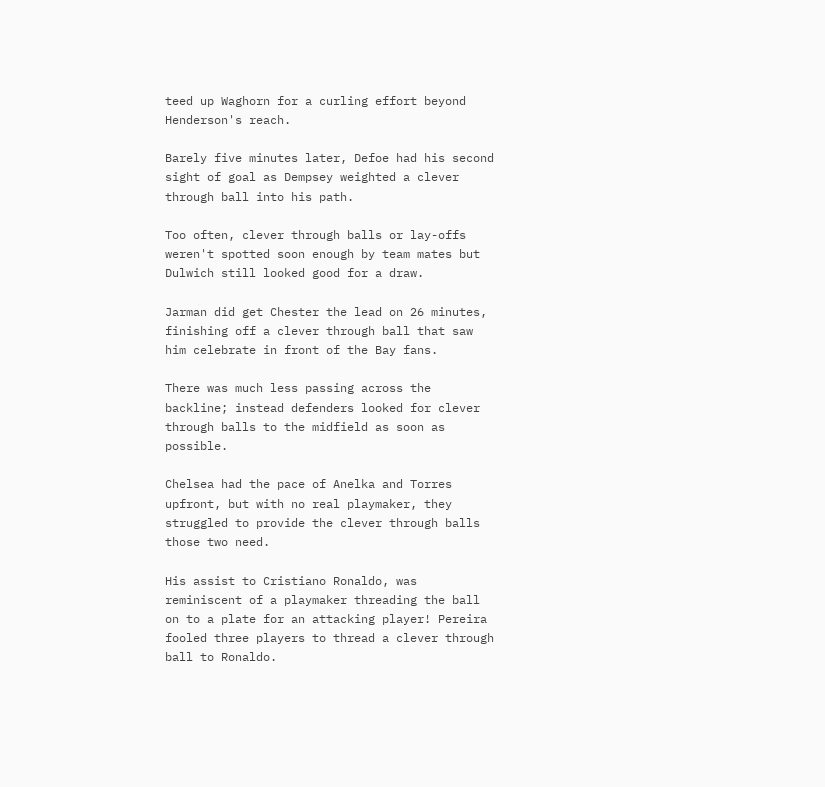teed up Waghorn for a curling effort beyond Henderson's reach.

Barely five minutes later, Defoe had his second sight of goal as Dempsey weighted a clever through ball into his path.

Too often, clever through balls or lay-offs weren't spotted soon enough by team mates but Dulwich still looked good for a draw.

Jarman did get Chester the lead on 26 minutes, finishing off a clever through ball that saw him celebrate in front of the Bay fans.

There was much less passing across the backline; instead defenders looked for clever through balls to the midfield as soon as possible.

Chelsea had the pace of Anelka and Torres upfront, but with no real playmaker, they struggled to provide the clever through balls those two need.

His assist to Cristiano Ronaldo, was reminiscent of a playmaker threading the ball on to a plate for an attacking player! Pereira fooled three players to thread a clever through ball to Ronaldo.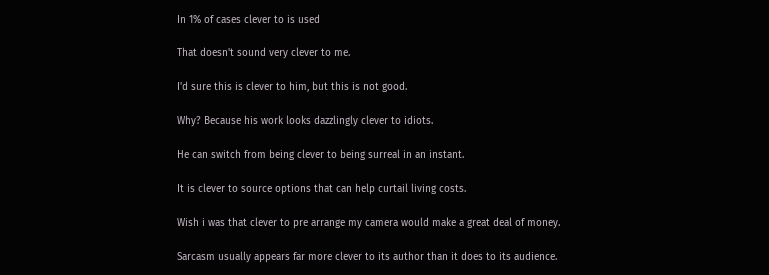In 1% of cases clever to is used

That doesn't sound very clever to me.

I'd sure this is clever to him, but this is not good.

Why? Because his work looks dazzlingly clever to idiots.

He can switch from being clever to being surreal in an instant.

It is clever to source options that can help curtail living costs.

Wish i was that clever to pre arrange my camera would make a great deal of money.

Sarcasm usually appears far more clever to its author than it does to its audience.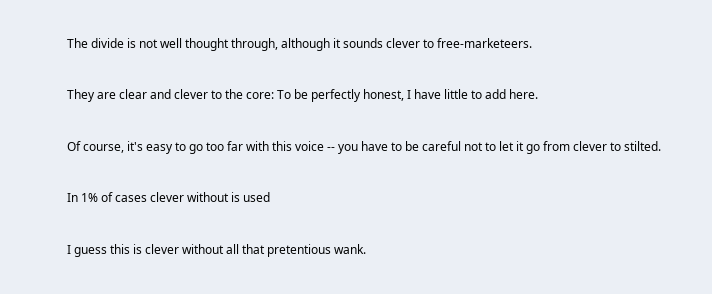The divide is not well thought through, although it sounds clever to free-marketeers.

They are clear and clever to the core: To be perfectly honest, I have little to add here.

Of course, it's easy to go too far with this voice -- you have to be careful not to let it go from clever to stilted.

In 1% of cases clever without is used

I guess this is clever without all that pretentious wank.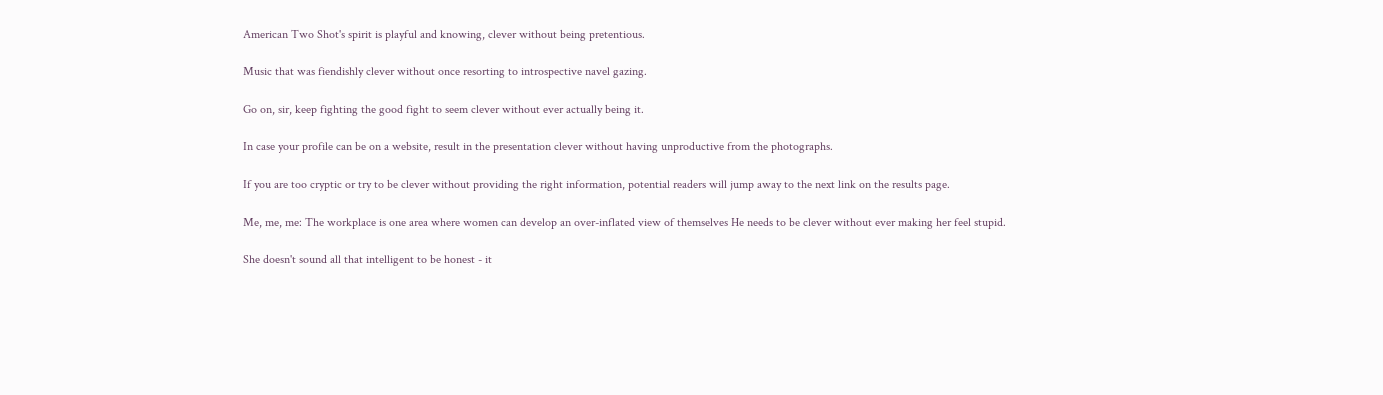American Two Shot's spirit is playful and knowing, clever without being pretentious.

Music that was fiendishly clever without once resorting to introspective navel gazing.

Go on, sir, keep fighting the good fight to seem clever without ever actually being it.

In case your profile can be on a website, result in the presentation clever without having unproductive from the photographs.

If you are too cryptic or try to be clever without providing the right information, potential readers will jump away to the next link on the results page.

Me, me, me: The workplace is one area where women can develop an over-inflated view of themselves He needs to be clever without ever making her feel stupid.

She doesn't sound all that intelligent to be honest - it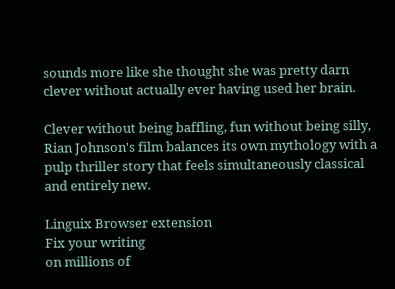sounds more like she thought she was pretty darn clever without actually ever having used her brain.

Clever without being baffling, fun without being silly, Rian Johnson's film balances its own mythology with a pulp thriller story that feels simultaneously classical and entirely new.

Linguix Browser extension
Fix your writing
on millions of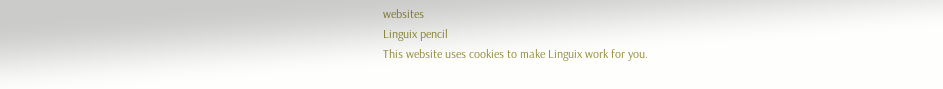websites
Linguix pencil
This website uses cookies to make Linguix work for you.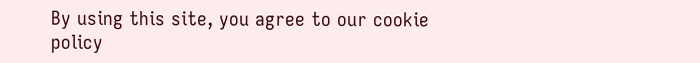By using this site, you agree to our cookie policy